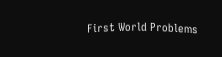First World Problems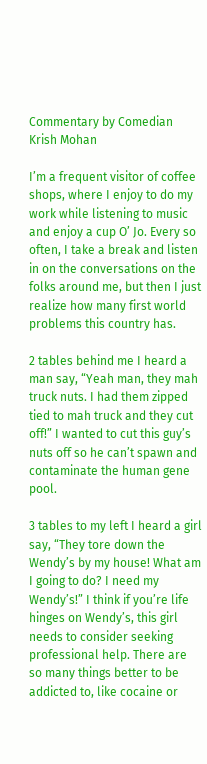Commentary by Comedian Krish Mohan

I’m a frequent visitor of coffee shops, where I enjoy to do my work while listening to music and enjoy a cup O’ Jo. Every so often, I take a break and listen in on the conversations on the folks around me, but then I just realize how many first world problems this country has.

2 tables behind me I heard a man say, “Yeah man, they mah truck nuts. I had them zipped tied to mah truck and they cut off!” I wanted to cut this guy’s nuts off so he can’t spawn and contaminate the human gene pool.

3 tables to my left I heard a girl say, “They tore down the Wendy’s by my house! What am I going to do? I need my Wendy’s!” I think if you’re life hinges on Wendy’s, this girl needs to consider seeking professional help. There are so many things better to be addicted to, like cocaine or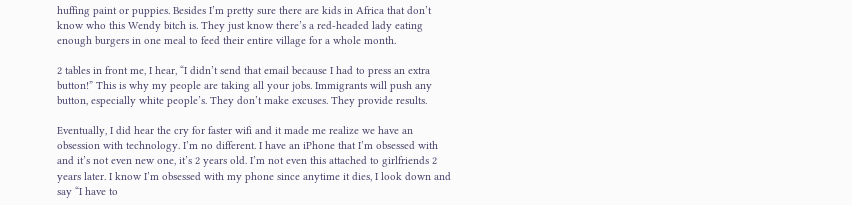huffing paint or puppies. Besides I’m pretty sure there are kids in Africa that don’t know who this Wendy bitch is. They just know there’s a red-headed lady eating enough burgers in one meal to feed their entire village for a whole month.

2 tables in front me, I hear, “I didn’t send that email because I had to press an extra button!” This is why my people are taking all your jobs. Immigrants will push any button, especially white people’s. They don’t make excuses. They provide results.

Eventually, I did hear the cry for faster wifi and it made me realize we have an obsession with technology. I’m no different. I have an iPhone that I’m obsessed with and it’s not even new one, it’s 2 years old. I’m not even this attached to girlfriends 2 years later. I know I’m obsessed with my phone since anytime it dies, I look down and say “I have to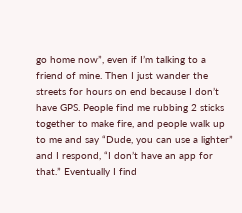go home now”, even if I’m talking to a friend of mine. Then I just wander the streets for hours on end because I don’t have GPS. People find me rubbing 2 sticks together to make fire, and people walk up to me and say “Dude, you can use a lighter” and I respond, “I don’t have an app for that.” Eventually I find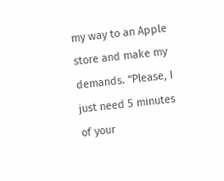my way to an Apple store and make my demands. “Please, I just need 5 minutes of your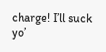charge! I’ll suck yo’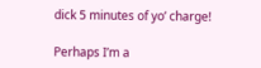dick 5 minutes of yo’ charge!

Perhaps I’m a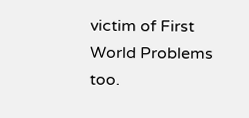victim of First World Problems too.